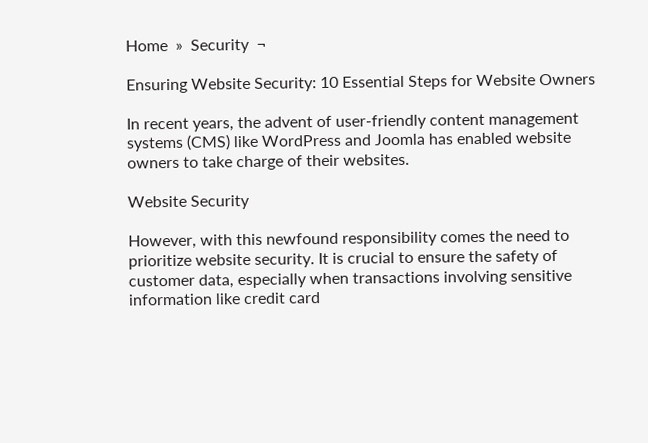Home  »  Security  ¬

Ensuring Website Security: 10 Essential Steps for Website Owners

In recent years, the advent of user-friendly content management systems (CMS) like WordPress and Joomla has enabled website owners to take charge of their websites.

Website Security

However, with this newfound responsibility comes the need to prioritize website security. It is crucial to ensure the safety of customer data, especially when transactions involving sensitive information like credit card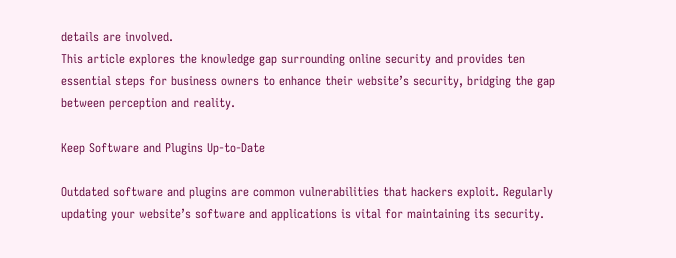details are involved.
This article explores the knowledge gap surrounding online security and provides ten essential steps for business owners to enhance their website’s security, bridging the gap between perception and reality.

Keep Software and Plugins Up-to-Date

Outdated software and plugins are common vulnerabilities that hackers exploit. Regularly updating your website’s software and applications is vital for maintaining its security.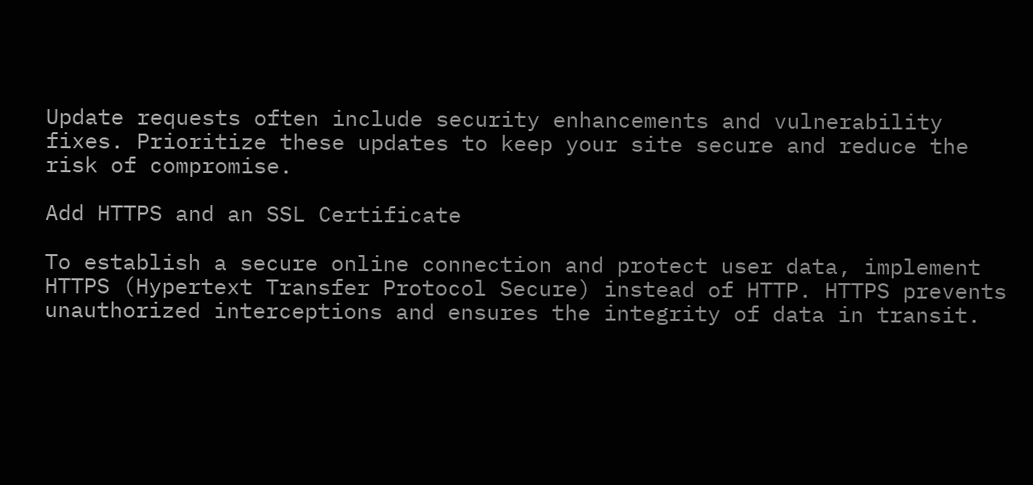Update requests often include security enhancements and vulnerability fixes. Prioritize these updates to keep your site secure and reduce the risk of compromise.

Add HTTPS and an SSL Certificate

To establish a secure online connection and protect user data, implement HTTPS (Hypertext Transfer Protocol Secure) instead of HTTP. HTTPS prevents unauthorized interceptions and ensures the integrity of data in transit.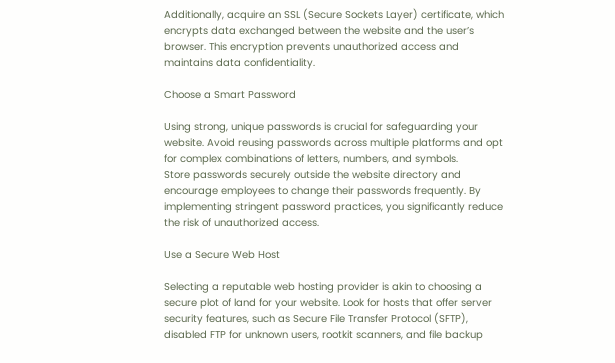Additionally, acquire an SSL (Secure Sockets Layer) certificate, which encrypts data exchanged between the website and the user’s browser. This encryption prevents unauthorized access and maintains data confidentiality.

Choose a Smart Password

Using strong, unique passwords is crucial for safeguarding your website. Avoid reusing passwords across multiple platforms and opt for complex combinations of letters, numbers, and symbols.
Store passwords securely outside the website directory and encourage employees to change their passwords frequently. By implementing stringent password practices, you significantly reduce the risk of unauthorized access.

Use a Secure Web Host

Selecting a reputable web hosting provider is akin to choosing a secure plot of land for your website. Look for hosts that offer server security features, such as Secure File Transfer Protocol (SFTP), disabled FTP for unknown users, rootkit scanners, and file backup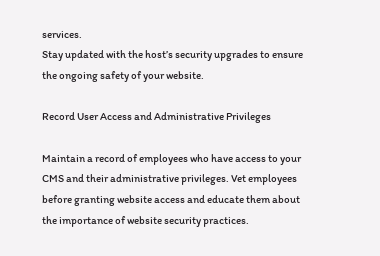services.
Stay updated with the host’s security upgrades to ensure the ongoing safety of your website.

Record User Access and Administrative Privileges

Maintain a record of employees who have access to your CMS and their administrative privileges. Vet employees before granting website access and educate them about the importance of website security practices.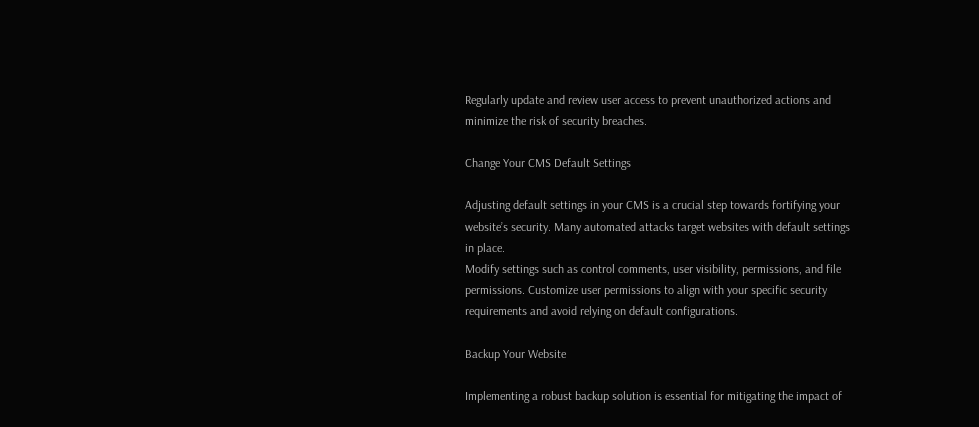Regularly update and review user access to prevent unauthorized actions and minimize the risk of security breaches.

Change Your CMS Default Settings

Adjusting default settings in your CMS is a crucial step towards fortifying your website’s security. Many automated attacks target websites with default settings in place.
Modify settings such as control comments, user visibility, permissions, and file permissions. Customize user permissions to align with your specific security requirements and avoid relying on default configurations.

Backup Your Website

Implementing a robust backup solution is essential for mitigating the impact of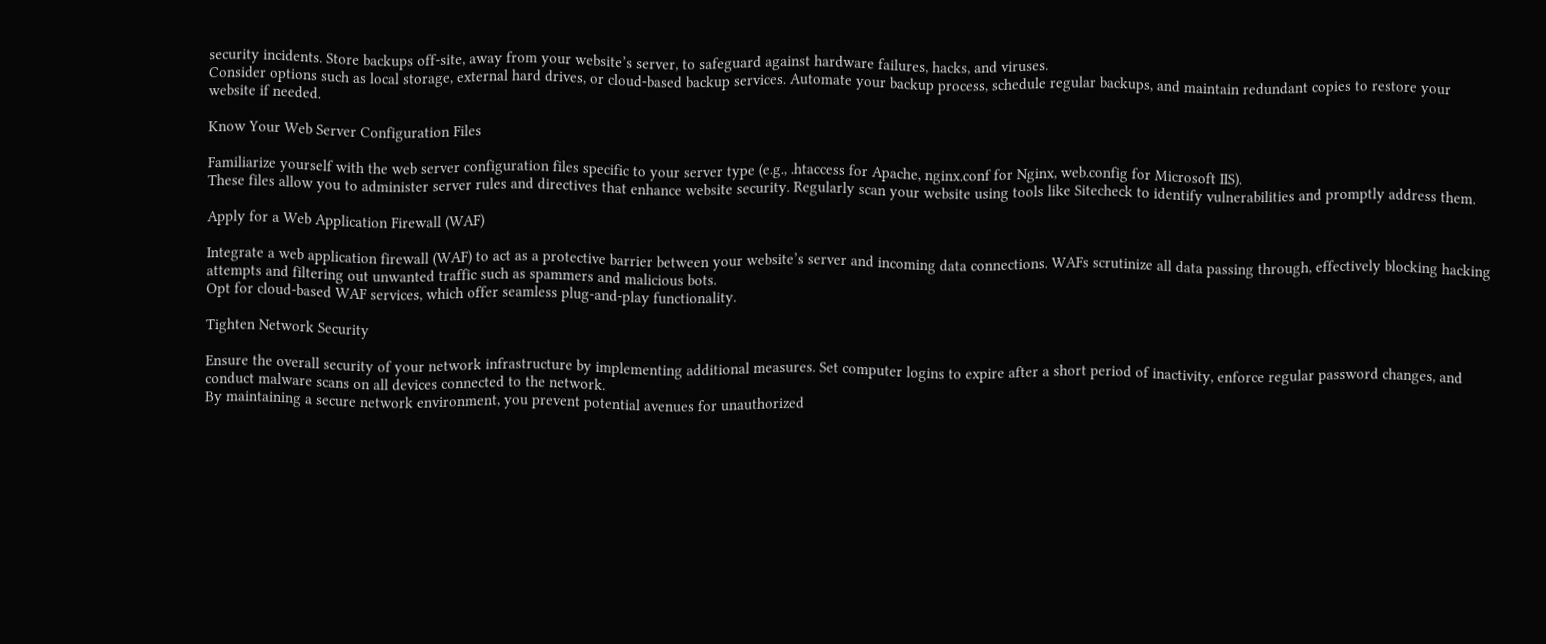security incidents. Store backups off-site, away from your website’s server, to safeguard against hardware failures, hacks, and viruses.
Consider options such as local storage, external hard drives, or cloud-based backup services. Automate your backup process, schedule regular backups, and maintain redundant copies to restore your website if needed.

Know Your Web Server Configuration Files

Familiarize yourself with the web server configuration files specific to your server type (e.g., .htaccess for Apache, nginx.conf for Nginx, web.config for Microsoft IIS).
These files allow you to administer server rules and directives that enhance website security. Regularly scan your website using tools like Sitecheck to identify vulnerabilities and promptly address them.

Apply for a Web Application Firewall (WAF)

Integrate a web application firewall (WAF) to act as a protective barrier between your website’s server and incoming data connections. WAFs scrutinize all data passing through, effectively blocking hacking attempts and filtering out unwanted traffic such as spammers and malicious bots.
Opt for cloud-based WAF services, which offer seamless plug-and-play functionality.

Tighten Network Security

Ensure the overall security of your network infrastructure by implementing additional measures. Set computer logins to expire after a short period of inactivity, enforce regular password changes, and conduct malware scans on all devices connected to the network.
By maintaining a secure network environment, you prevent potential avenues for unauthorized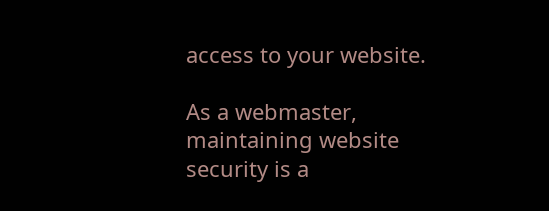access to your website.

As a webmaster, maintaining website security is a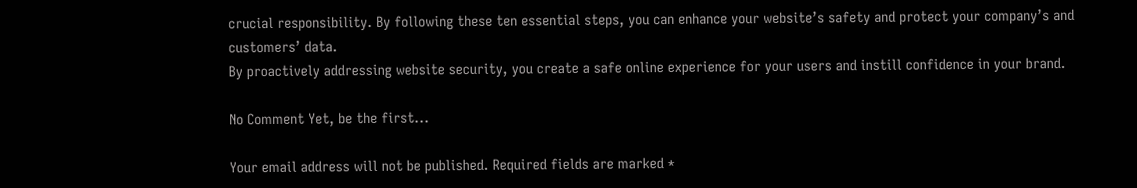crucial responsibility. By following these ten essential steps, you can enhance your website’s safety and protect your company’s and customers’ data.
By proactively addressing website security, you create a safe online experience for your users and instill confidence in your brand.

No Comment Yet, be the first...

Your email address will not be published. Required fields are marked *